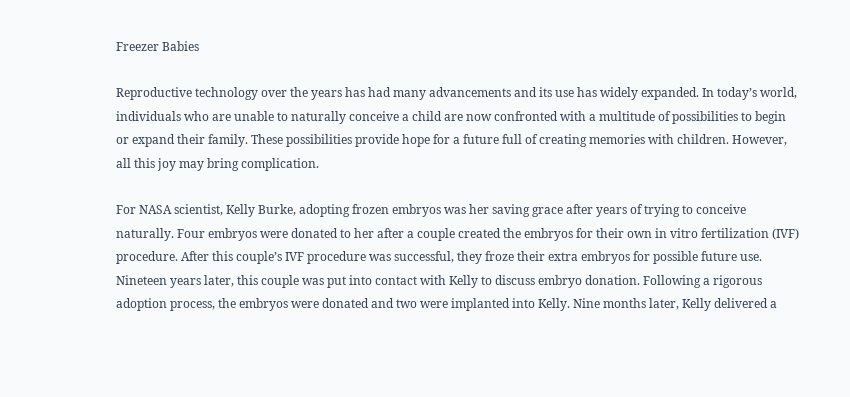Freezer Babies

Reproductive technology over the years has had many advancements and its use has widely expanded. In today’s world, individuals who are unable to naturally conceive a child are now confronted with a multitude of possibilities to begin or expand their family. These possibilities provide hope for a future full of creating memories with children. However, all this joy may bring complication.

For NASA scientist, Kelly Burke, adopting frozen embryos was her saving grace after years of trying to conceive naturally. Four embryos were donated to her after a couple created the embryos for their own in vitro fertilization (IVF) procedure. After this couple’s IVF procedure was successful, they froze their extra embryos for possible future use. Nineteen years later, this couple was put into contact with Kelly to discuss embryo donation. Following a rigorous adoption process, the embryos were donated and two were implanted into Kelly. Nine months later, Kelly delivered a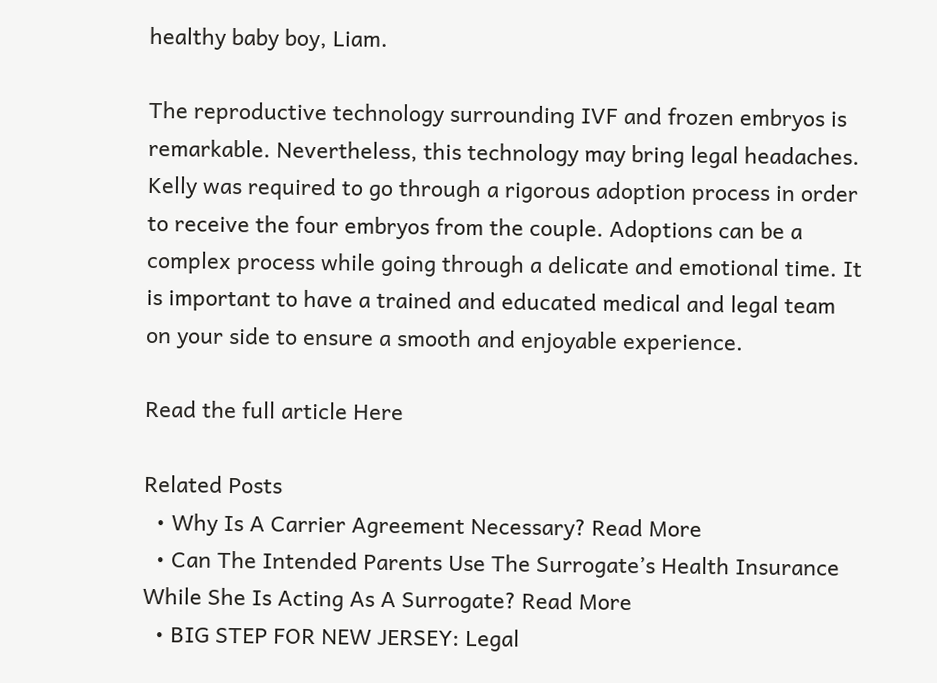healthy baby boy, Liam.

The reproductive technology surrounding IVF and frozen embryos is remarkable. Nevertheless, this technology may bring legal headaches. Kelly was required to go through a rigorous adoption process in order to receive the four embryos from the couple. Adoptions can be a complex process while going through a delicate and emotional time. It is important to have a trained and educated medical and legal team on your side to ensure a smooth and enjoyable experience.

Read the full article Here

Related Posts
  • Why Is A Carrier Agreement Necessary? Read More
  • Can The Intended Parents Use The Surrogate’s Health Insurance While She Is Acting As A Surrogate? Read More
  • BIG STEP FOR NEW JERSEY: Legal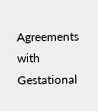Agreements with Gestational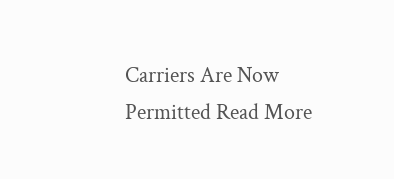Carriers Are Now Permitted Read More